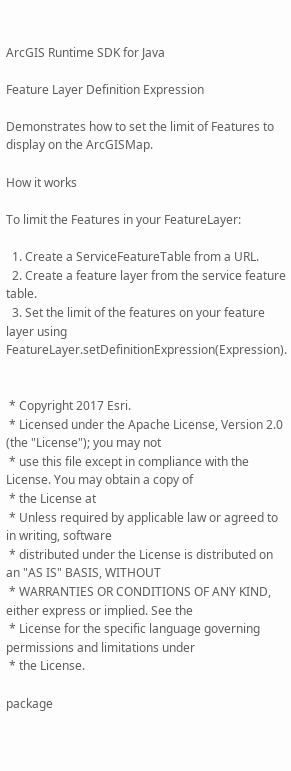ArcGIS Runtime SDK for Java

Feature Layer Definition Expression

Demonstrates how to set the limit of Features to display on the ArcGISMap.

How it works

To limit the Features in your FeatureLayer:

  1. Create a ServiceFeatureTable from a URL.
  2. Create a feature layer from the service feature table.
  3. Set the limit of the features on your feature layer using FeatureLayer.setDefinitionExpression(Expression).


 * Copyright 2017 Esri.
 * Licensed under the Apache License, Version 2.0 (the "License"); you may not
 * use this file except in compliance with the License. You may obtain a copy of
 * the License at
 * Unless required by applicable law or agreed to in writing, software
 * distributed under the License is distributed on an "AS IS" BASIS, WITHOUT
 * WARRANTIES OR CONDITIONS OF ANY KIND, either express or implied. See the
 * License for the specific language governing permissions and limitations under
 * the License.

package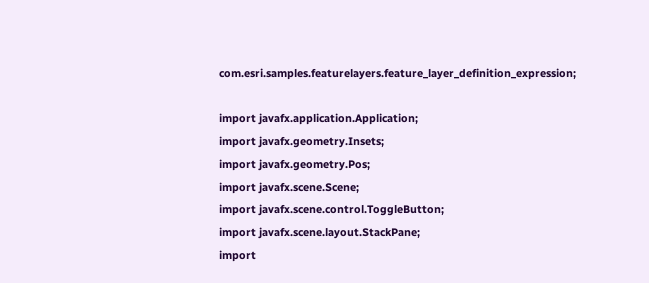com.esri.samples.featurelayers.feature_layer_definition_expression;

import javafx.application.Application;
import javafx.geometry.Insets;
import javafx.geometry.Pos;
import javafx.scene.Scene;
import javafx.scene.control.ToggleButton;
import javafx.scene.layout.StackPane;
import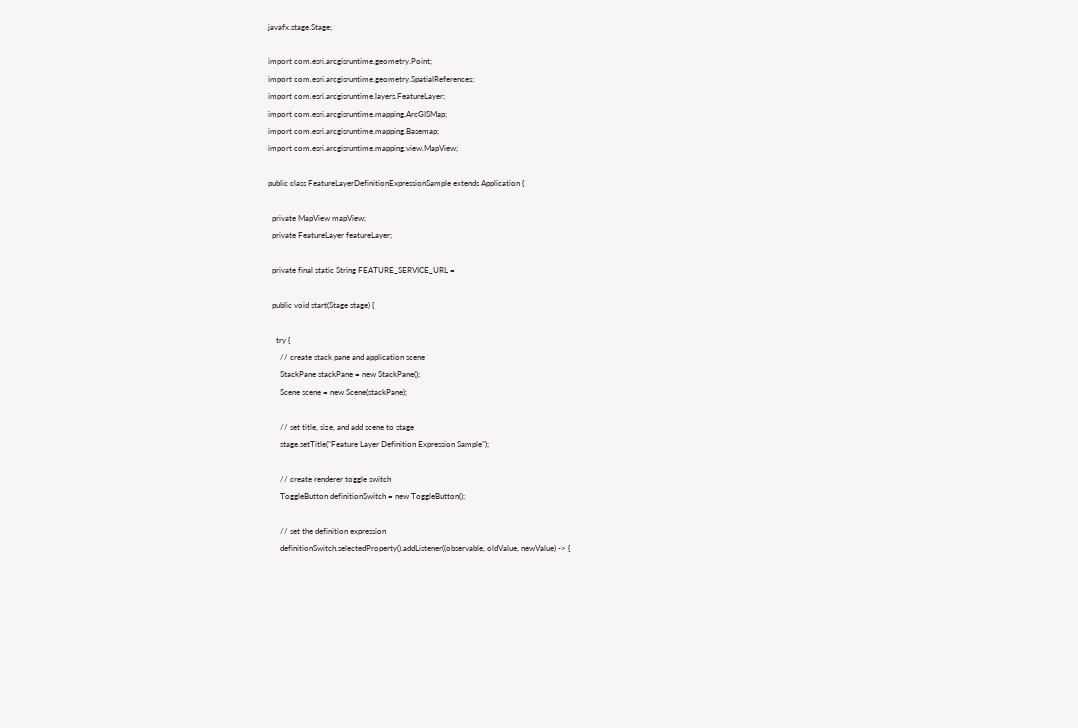javafx.stage.Stage;

import com.esri.arcgisruntime.geometry.Point;
import com.esri.arcgisruntime.geometry.SpatialReferences;
import com.esri.arcgisruntime.layers.FeatureLayer;
import com.esri.arcgisruntime.mapping.ArcGISMap;
import com.esri.arcgisruntime.mapping.Basemap;
import com.esri.arcgisruntime.mapping.view.MapView;

public class FeatureLayerDefinitionExpressionSample extends Application {

  private MapView mapView;
  private FeatureLayer featureLayer;

  private final static String FEATURE_SERVICE_URL =

  public void start(Stage stage) {

    try {
      // create stack pane and application scene
      StackPane stackPane = new StackPane();
      Scene scene = new Scene(stackPane);

      // set title, size, and add scene to stage
      stage.setTitle("Feature Layer Definition Expression Sample");

      // create renderer toggle switch
      ToggleButton definitionSwitch = new ToggleButton();

      // set the definition expression
      definitionSwitch.selectedProperty().addListener((observable, oldValue, newValue) -> {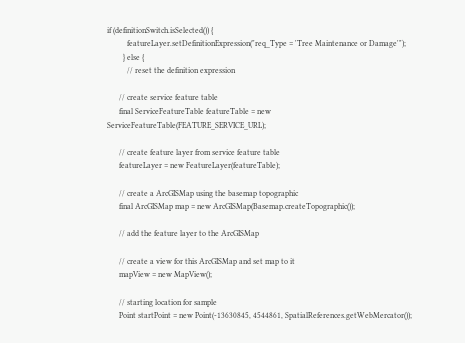if (definitionSwitch.isSelected()) {
          featureLayer.setDefinitionExpression("req_Type = 'Tree Maintenance or Damage'");
        } else {
          // reset the definition expression

      // create service feature table
      final ServiceFeatureTable featureTable = new ServiceFeatureTable(FEATURE_SERVICE_URL);

      // create feature layer from service feature table
      featureLayer = new FeatureLayer(featureTable);

      // create a ArcGISMap using the basemap topographic
      final ArcGISMap map = new ArcGISMap(Basemap.createTopographic());

      // add the feature layer to the ArcGISMap

      // create a view for this ArcGISMap and set map to it
      mapView = new MapView();

      // starting location for sample
      Point startPoint = new Point(-13630845, 4544861, SpatialReferences.getWebMercator());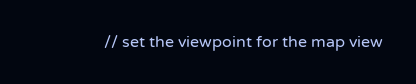// set the viewpoint for the map view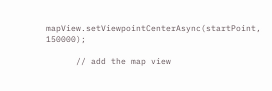mapView.setViewpointCenterAsync(startPoint, 150000);

      // add the map view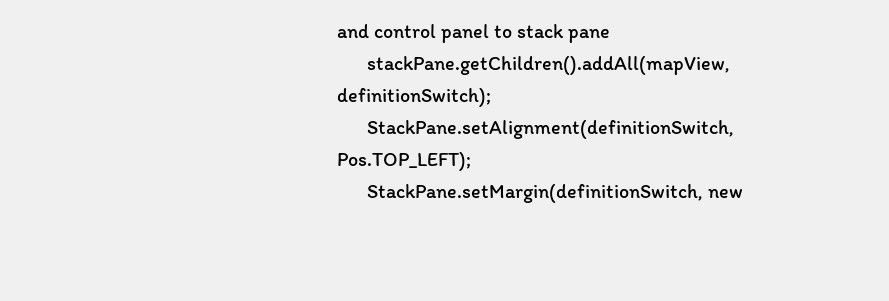and control panel to stack pane
      stackPane.getChildren().addAll(mapView, definitionSwitch);
      StackPane.setAlignment(definitionSwitch, Pos.TOP_LEFT);
      StackPane.setMargin(definitionSwitch, new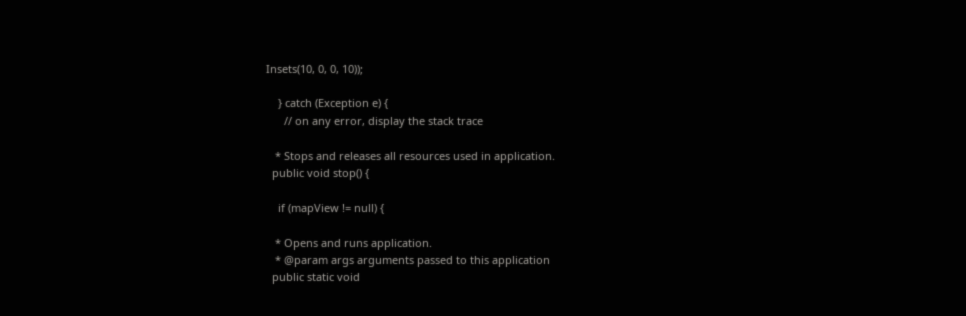Insets(10, 0, 0, 10));

    } catch (Exception e) {
      // on any error, display the stack trace

   * Stops and releases all resources used in application.
  public void stop() {

    if (mapView != null) {

   * Opens and runs application.
   * @param args arguments passed to this application
  public static void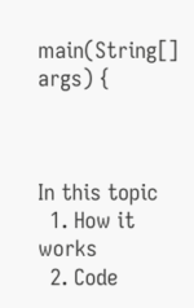main(String[] args) {



In this topic
  1. How it works
  2. Code